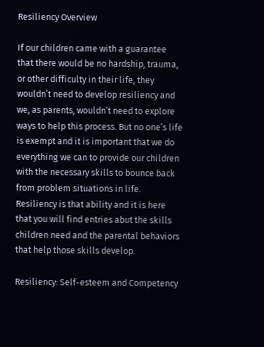Resiliency Overview

If our children came with a guarantee that there would be no hardship, trauma, or other difficulty in their life, they wouldn’t need to develop resiliency and we, as parents, wouldn’t need to explore ways to help this process. But no one’s life is exempt and it is important that we do everything we can to provide our children with the necessary skills to bounce back from problem situations in life. Resiliency is that ability and it is here that you will find entries abut the skills children need and the parental behaviors that help those skills develop.

Resiliency: Self-esteem and Competency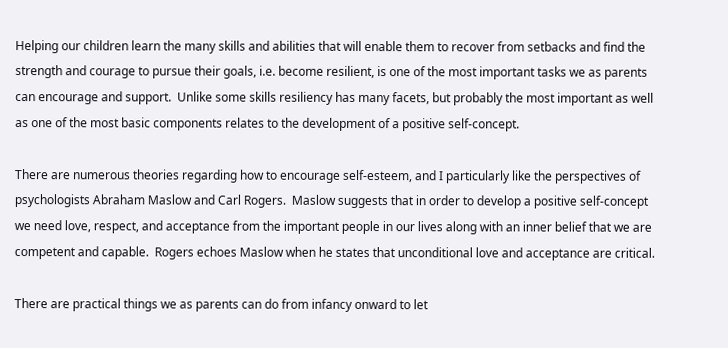Helping our children learn the many skills and abilities that will enable them to recover from setbacks and find the strength and courage to pursue their goals, i.e. become resilient, is one of the most important tasks we as parents can encourage and support.  Unlike some skills resiliency has many facets, but probably the most important as well as one of the most basic components relates to the development of a positive self-concept.

There are numerous theories regarding how to encourage self-esteem, and I particularly like the perspectives of psychologists Abraham Maslow and Carl Rogers.  Maslow suggests that in order to develop a positive self-concept we need love, respect, and acceptance from the important people in our lives along with an inner belief that we are competent and capable.  Rogers echoes Maslow when he states that unconditional love and acceptance are critical.

There are practical things we as parents can do from infancy onward to let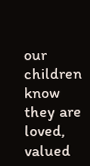our children know they are loved, valued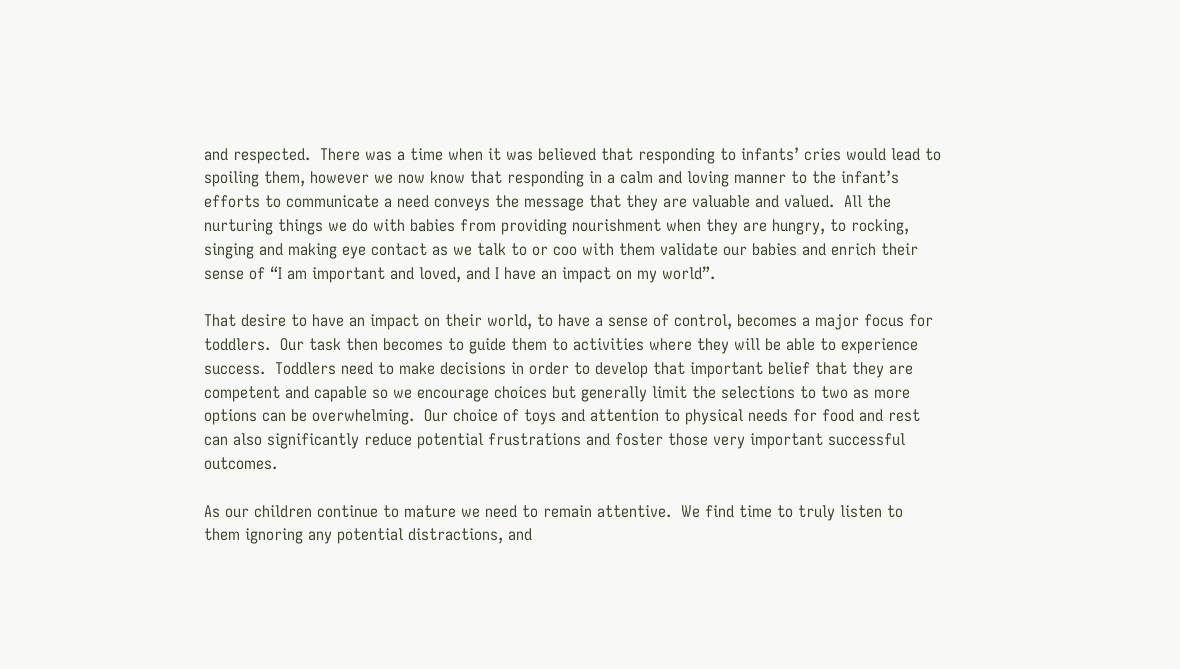and respected.  There was a time when it was believed that responding to infants’ cries would lead to spoiling them, however we now know that responding in a calm and loving manner to the infant’s efforts to communicate a need conveys the message that they are valuable and valued.  All the nurturing things we do with babies from providing nourishment when they are hungry, to rocking, singing and making eye contact as we talk to or coo with them validate our babies and enrich their sense of “I am important and loved, and I have an impact on my world”.

That desire to have an impact on their world, to have a sense of control, becomes a major focus for toddlers.  Our task then becomes to guide them to activities where they will be able to experience success.  Toddlers need to make decisions in order to develop that important belief that they are competent and capable so we encourage choices but generally limit the selections to two as more options can be overwhelming.  Our choice of toys and attention to physical needs for food and rest can also significantly reduce potential frustrations and foster those very important successful outcomes.

As our children continue to mature we need to remain attentive.  We find time to truly listen to them ignoring any potential distractions, and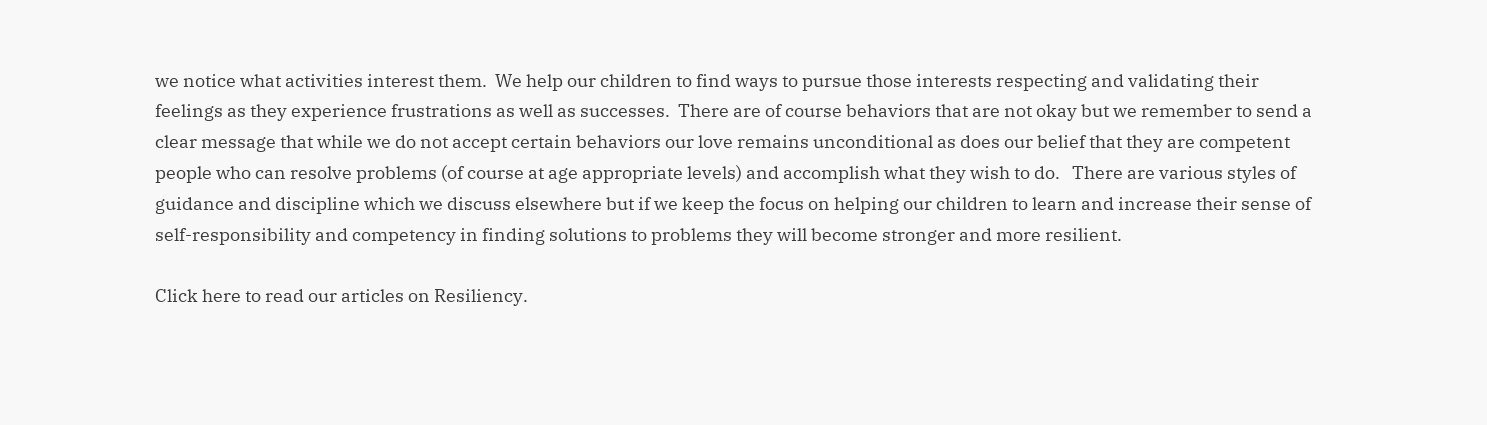we notice what activities interest them.  We help our children to find ways to pursue those interests respecting and validating their feelings as they experience frustrations as well as successes.  There are of course behaviors that are not okay but we remember to send a clear message that while we do not accept certain behaviors our love remains unconditional as does our belief that they are competent people who can resolve problems (of course at age appropriate levels) and accomplish what they wish to do.   There are various styles of guidance and discipline which we discuss elsewhere but if we keep the focus on helping our children to learn and increase their sense of self-responsibility and competency in finding solutions to problems they will become stronger and more resilient.

Click here to read our articles on Resiliency.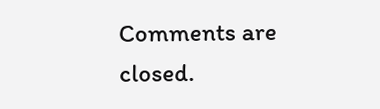Comments are closed.